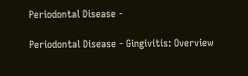Periodontal Disease -

Periodontal Disease - Gingivitis: Overview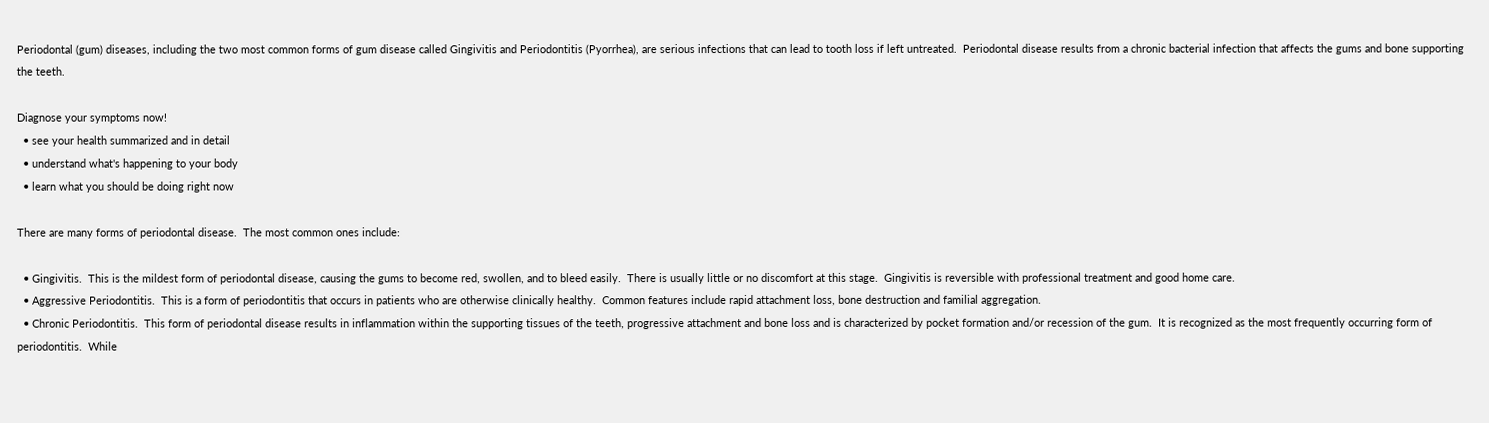Periodontal (gum) diseases, including the two most common forms of gum disease called Gingivitis and Periodontitis (Pyorrhea), are serious infections that can lead to tooth loss if left untreated.  Periodontal disease results from a chronic bacterial infection that affects the gums and bone supporting the teeth.

Diagnose your symptoms now!
  • see your health summarized and in detail
  • understand what's happening to your body
  • learn what you should be doing right now

There are many forms of periodontal disease.  The most common ones include:

  • Gingivitis.  This is the mildest form of periodontal disease, causing the gums to become red, swollen, and to bleed easily.  There is usually little or no discomfort at this stage.  Gingivitis is reversible with professional treatment and good home care.
  • Aggressive Periodontitis.  This is a form of periodontitis that occurs in patients who are otherwise clinically healthy.  Common features include rapid attachment loss, bone destruction and familial aggregation.
  • Chronic Periodontitis.  This form of periodontal disease results in inflammation within the supporting tissues of the teeth, progressive attachment and bone loss and is characterized by pocket formation and/or recession of the gum.  It is recognized as the most frequently occurring form of periodontitis.  While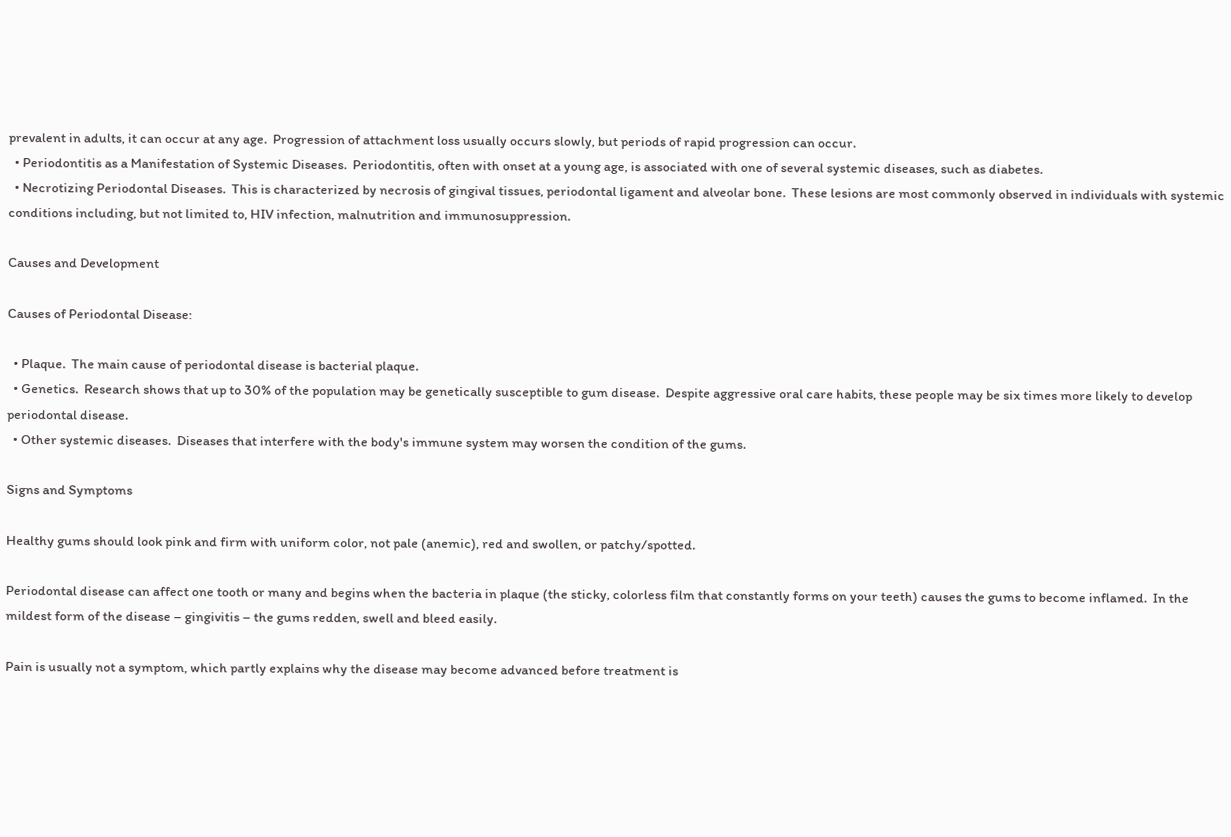prevalent in adults, it can occur at any age.  Progression of attachment loss usually occurs slowly, but periods of rapid progression can occur.
  • Periodontitis as a Manifestation of Systemic Diseases.  Periodontitis, often with onset at a young age, is associated with one of several systemic diseases, such as diabetes.
  • Necrotizing Periodontal Diseases.  This is characterized by necrosis of gingival tissues, periodontal ligament and alveolar bone.  These lesions are most commonly observed in individuals with systemic conditions including, but not limited to, HIV infection, malnutrition and immunosuppression.

Causes and Development

Causes of Periodontal Disease:

  • Plaque.  The main cause of periodontal disease is bacterial plaque.
  • Genetics.  Research shows that up to 30% of the population may be genetically susceptible to gum disease.  Despite aggressive oral care habits, these people may be six times more likely to develop periodontal disease.
  • Other systemic diseases.  Diseases that interfere with the body's immune system may worsen the condition of the gums.

Signs and Symptoms

Healthy gums should look pink and firm with uniform color, not pale (anemic), red and swollen, or patchy/spotted.

Periodontal disease can affect one tooth or many and begins when the bacteria in plaque (the sticky, colorless film that constantly forms on your teeth) causes the gums to become inflamed.  In the mildest form of the disease – gingivitis – the gums redden, swell and bleed easily.

Pain is usually not a symptom, which partly explains why the disease may become advanced before treatment is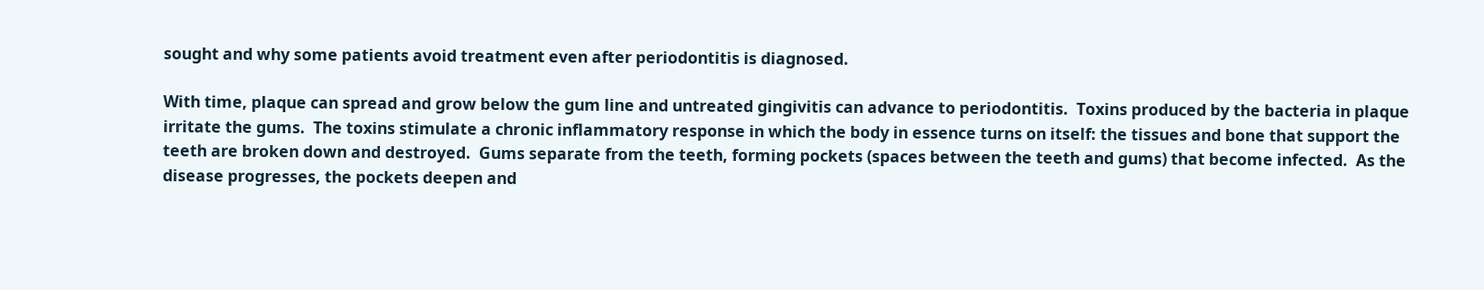sought and why some patients avoid treatment even after periodontitis is diagnosed.

With time, plaque can spread and grow below the gum line and untreated gingivitis can advance to periodontitis.  Toxins produced by the bacteria in plaque irritate the gums.  The toxins stimulate a chronic inflammatory response in which the body in essence turns on itself: the tissues and bone that support the teeth are broken down and destroyed.  Gums separate from the teeth, forming pockets (spaces between the teeth and gums) that become infected.  As the disease progresses, the pockets deepen and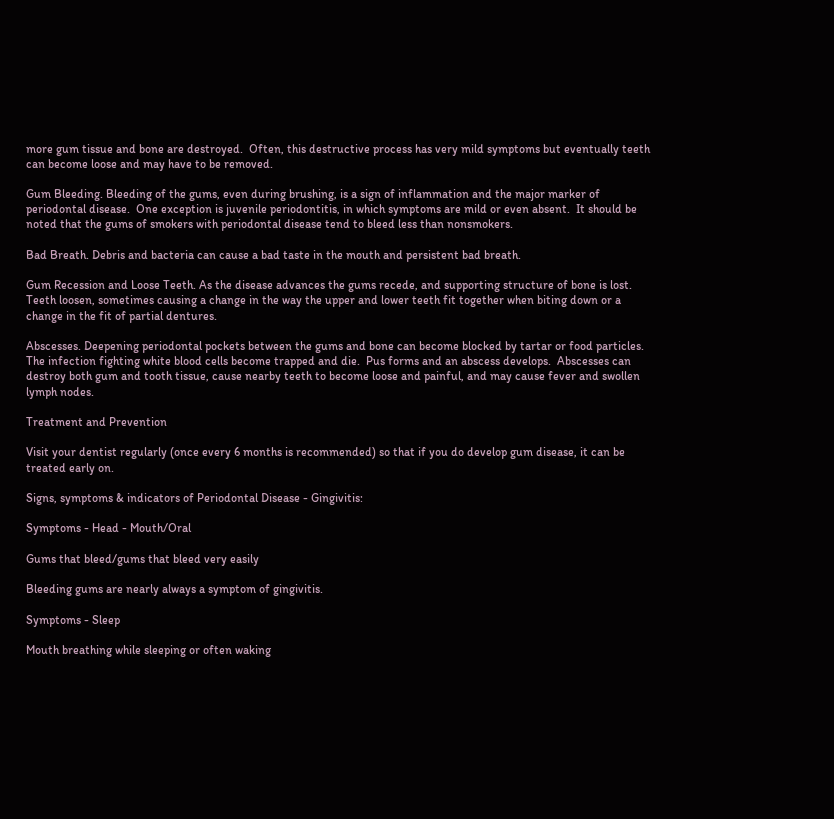more gum tissue and bone are destroyed.  Often, this destructive process has very mild symptoms but eventually teeth can become loose and may have to be removed.

Gum Bleeding. Bleeding of the gums, even during brushing, is a sign of inflammation and the major marker of periodontal disease.  One exception is juvenile periodontitis, in which symptoms are mild or even absent.  It should be noted that the gums of smokers with periodontal disease tend to bleed less than nonsmokers.

Bad Breath. Debris and bacteria can cause a bad taste in the mouth and persistent bad breath.

Gum Recession and Loose Teeth. As the disease advances the gums recede, and supporting structure of bone is lost.  Teeth loosen, sometimes causing a change in the way the upper and lower teeth fit together when biting down or a change in the fit of partial dentures.

Abscesses. Deepening periodontal pockets between the gums and bone can become blocked by tartar or food particles.  The infection fighting white blood cells become trapped and die.  Pus forms and an abscess develops.  Abscesses can destroy both gum and tooth tissue, cause nearby teeth to become loose and painful, and may cause fever and swollen lymph nodes.

Treatment and Prevention

Visit your dentist regularly (once every 6 months is recommended) so that if you do develop gum disease, it can be treated early on.

Signs, symptoms & indicators of Periodontal Disease - Gingivitis:

Symptoms - Head - Mouth/Oral

Gums that bleed/gums that bleed very easily

Bleeding gums are nearly always a symptom of gingivitis.

Symptoms - Sleep

Mouth breathing while sleeping or often waking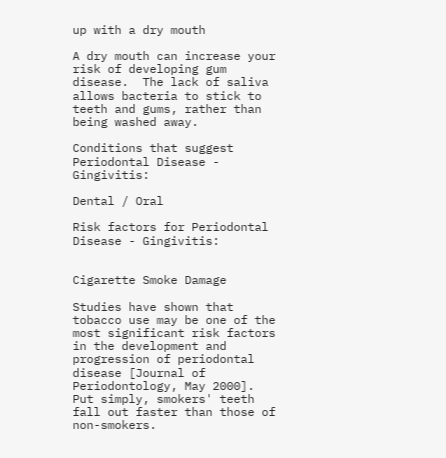up with a dry mouth

A dry mouth can increase your risk of developing gum disease.  The lack of saliva allows bacteria to stick to teeth and gums, rather than being washed away.

Conditions that suggest Periodontal Disease - Gingivitis:

Dental / Oral

Risk factors for Periodontal Disease - Gingivitis:


Cigarette Smoke Damage

Studies have shown that tobacco use may be one of the most significant risk factors in the development and progression of periodontal disease [Journal of Periodontology, May 2000].  Put simply, smokers' teeth fall out faster than those of non-smokers.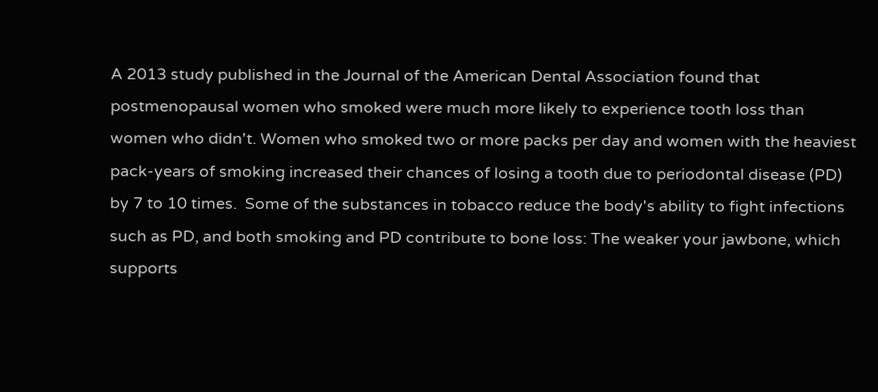A 2013 study published in the Journal of the American Dental Association found that postmenopausal women who smoked were much more likely to experience tooth loss than women who didn't. Women who smoked two or more packs per day and women with the heaviest pack-years of smoking increased their chances of losing a tooth due to periodontal disease (PD) by 7 to 10 times.  Some of the substances in tobacco reduce the body's ability to fight infections such as PD, and both smoking and PD contribute to bone loss: The weaker your jawbone, which supports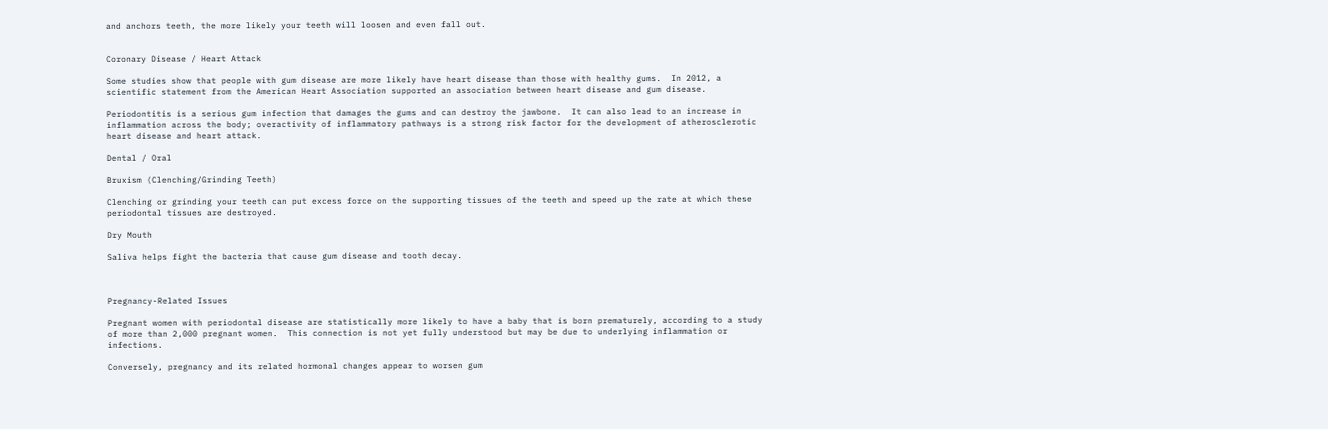and anchors teeth, the more likely your teeth will loosen and even fall out.


Coronary Disease / Heart Attack

Some studies show that people with gum disease are more likely have heart disease than those with healthy gums.  In 2012, a scientific statement from the American Heart Association supported an association between heart disease and gum disease.

Periodontitis is a serious gum infection that damages the gums and can destroy the jawbone.  It can also lead to an increase in inflammation across the body; overactivity of inflammatory pathways is a strong risk factor for the development of atherosclerotic heart disease and heart attack.

Dental / Oral

Bruxism (Clenching/Grinding Teeth)

Clenching or grinding your teeth can put excess force on the supporting tissues of the teeth and speed up the rate at which these periodontal tissues are destroyed.

Dry Mouth

Saliva helps fight the bacteria that cause gum disease and tooth decay.



Pregnancy-Related Issues

Pregnant women with periodontal disease are statistically more likely to have a baby that is born prematurely, according to a study of more than 2,000 pregnant women.  This connection is not yet fully understood but may be due to underlying inflammation or infections.

Conversely, pregnancy and its related hormonal changes appear to worsen gum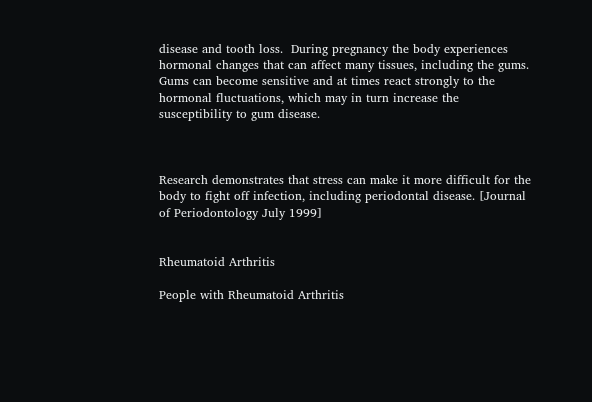disease and tooth loss.  During pregnancy the body experiences hormonal changes that can affect many tissues, including the gums.  Gums can become sensitive and at times react strongly to the hormonal fluctuations, which may in turn increase the susceptibility to gum disease.



Research demonstrates that stress can make it more difficult for the body to fight off infection, including periodontal disease. [Journal of Periodontology July 1999]


Rheumatoid Arthritis

People with Rheumatoid Arthritis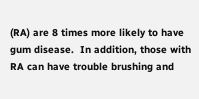(RA) are 8 times more likely to have gum disease.  In addition, those with RA can have trouble brushing and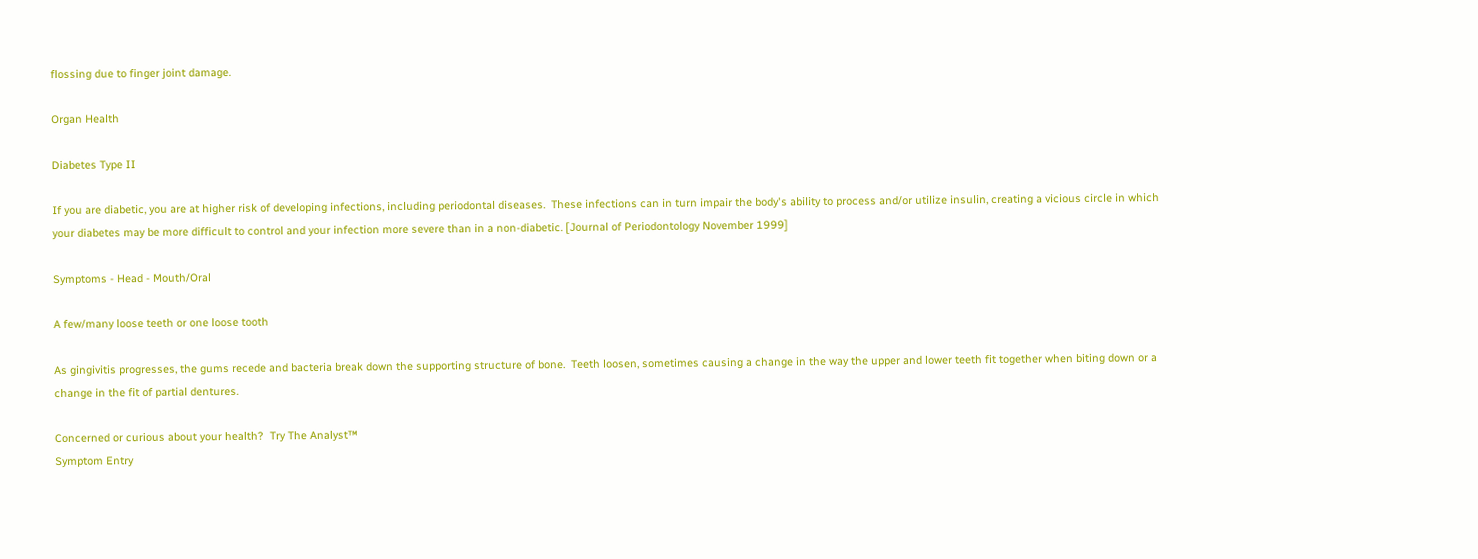flossing due to finger joint damage.

Organ Health

Diabetes Type II

If you are diabetic, you are at higher risk of developing infections, including periodontal diseases.  These infections can in turn impair the body's ability to process and/or utilize insulin, creating a vicious circle in which your diabetes may be more difficult to control and your infection more severe than in a non-diabetic. [Journal of Periodontology November 1999]

Symptoms - Head - Mouth/Oral

A few/many loose teeth or one loose tooth

As gingivitis progresses, the gums recede and bacteria break down the supporting structure of bone.  Teeth loosen, sometimes causing a change in the way the upper and lower teeth fit together when biting down or a change in the fit of partial dentures.

Concerned or curious about your health?  Try The Analyst™
Symptom Entry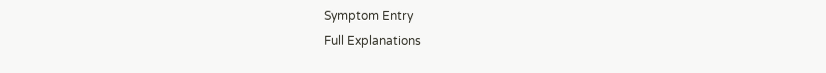Symptom Entry
Full Explanations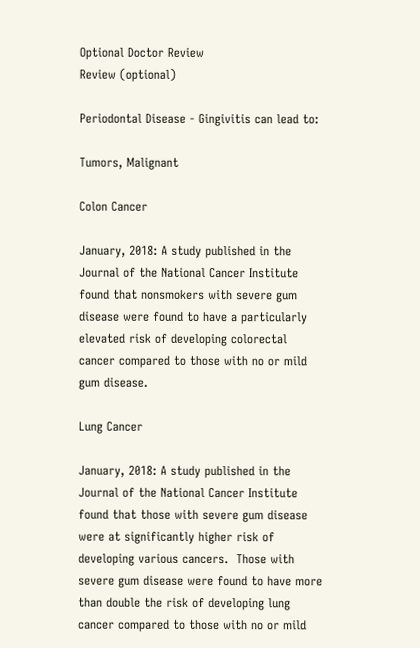Optional Doctor Review
Review (optional)

Periodontal Disease - Gingivitis can lead to:

Tumors, Malignant

Colon Cancer

January, 2018: A study published in the Journal of the National Cancer Institute found that nonsmokers with severe gum disease were found to have a particularly elevated risk of developing colorectal cancer compared to those with no or mild gum disease.

Lung Cancer

January, 2018: A study published in the Journal of the National Cancer Institute found that those with severe gum disease were at significantly higher risk of developing various cancers.  Those with severe gum disease were found to have more than double the risk of developing lung cancer compared to those with no or mild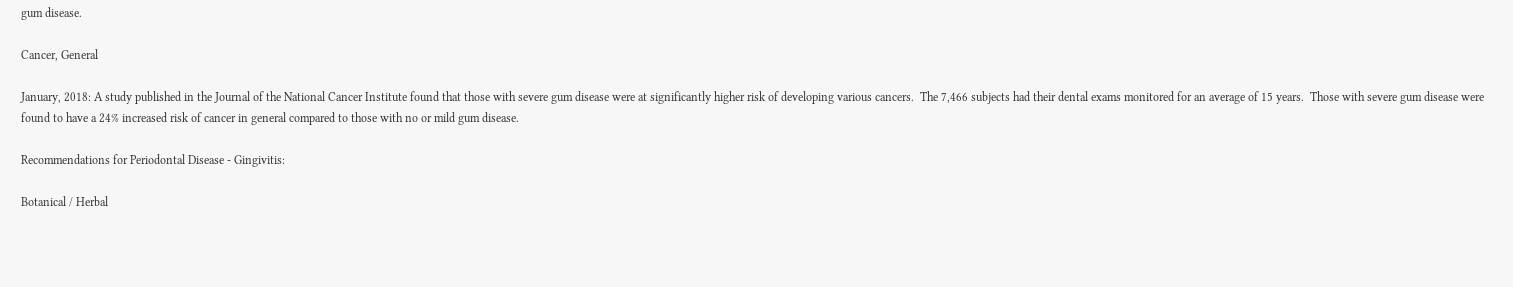gum disease.

Cancer, General

January, 2018: A study published in the Journal of the National Cancer Institute found that those with severe gum disease were at significantly higher risk of developing various cancers.  The 7,466 subjects had their dental exams monitored for an average of 15 years.  Those with severe gum disease were found to have a 24% increased risk of cancer in general compared to those with no or mild gum disease.

Recommendations for Periodontal Disease - Gingivitis:

Botanical / Herbal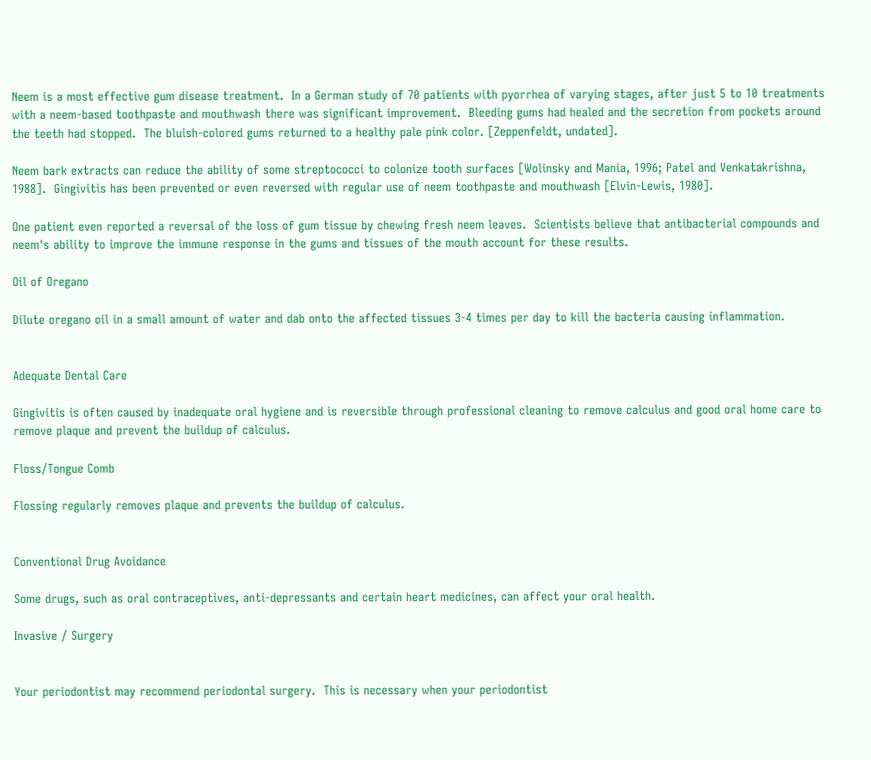Neem is a most effective gum disease treatment.  In a German study of 70 patients with pyorrhea of varying stages, after just 5 to 10 treatments with a neem-based toothpaste and mouthwash there was significant improvement.  Bleeding gums had healed and the secretion from pockets around the teeth had stopped.  The bluish-colored gums returned to a healthy pale pink color. [Zeppenfeldt, undated].

Neem bark extracts can reduce the ability of some streptococci to colonize tooth surfaces [Wolinsky and Mania, 1996; Patel and Venkatakrishna, 1988].  Gingivitis has been prevented or even reversed with regular use of neem toothpaste and mouthwash [Elvin-Lewis, 1980].

One patient even reported a reversal of the loss of gum tissue by chewing fresh neem leaves.  Scientists believe that antibacterial compounds and neem's ability to improve the immune response in the gums and tissues of the mouth account for these results.

Oil of Oregano

Dilute oregano oil in a small amount of water and dab onto the affected tissues 3-4 times per day to kill the bacteria causing inflammation.


Adequate Dental Care

Gingivitis is often caused by inadequate oral hygiene and is reversible through professional cleaning to remove calculus and good oral home care to remove plaque and prevent the buildup of calculus.

Floss/Tongue Comb

Flossing regularly removes plaque and prevents the buildup of calculus.


Conventional Drug Avoidance

Some drugs, such as oral contraceptives, anti-depressants and certain heart medicines, can affect your oral health.

Invasive / Surgery


Your periodontist may recommend periodontal surgery.  This is necessary when your periodontist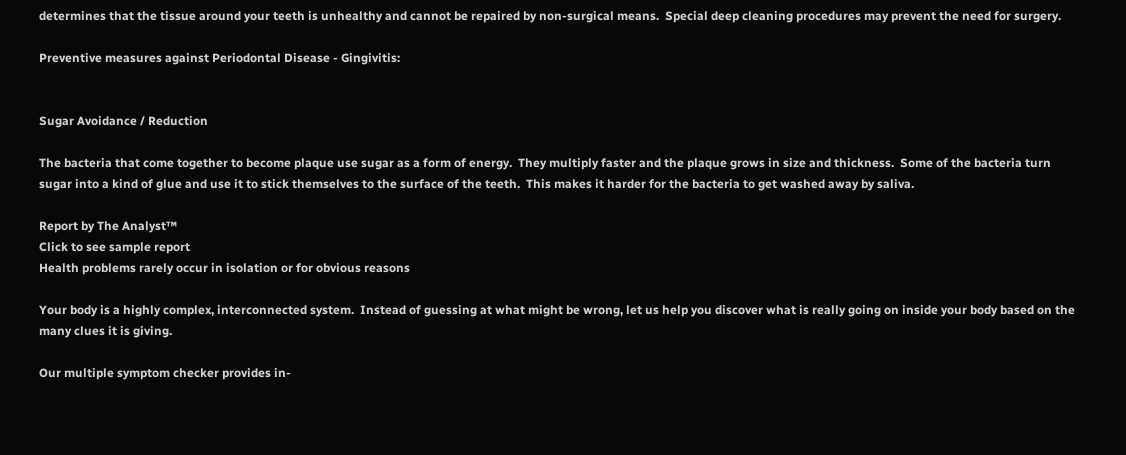determines that the tissue around your teeth is unhealthy and cannot be repaired by non-surgical means.  Special deep cleaning procedures may prevent the need for surgery.

Preventive measures against Periodontal Disease - Gingivitis:


Sugar Avoidance / Reduction

The bacteria that come together to become plaque use sugar as a form of energy.  They multiply faster and the plaque grows in size and thickness.  Some of the bacteria turn sugar into a kind of glue and use it to stick themselves to the surface of the teeth.  This makes it harder for the bacteria to get washed away by saliva.

Report by The Analyst™
Click to see sample report
Health problems rarely occur in isolation or for obvious reasons

Your body is a highly complex, interconnected system.  Instead of guessing at what might be wrong, let us help you discover what is really going on inside your body based on the many clues it is giving.

Our multiple symptom checker provides in-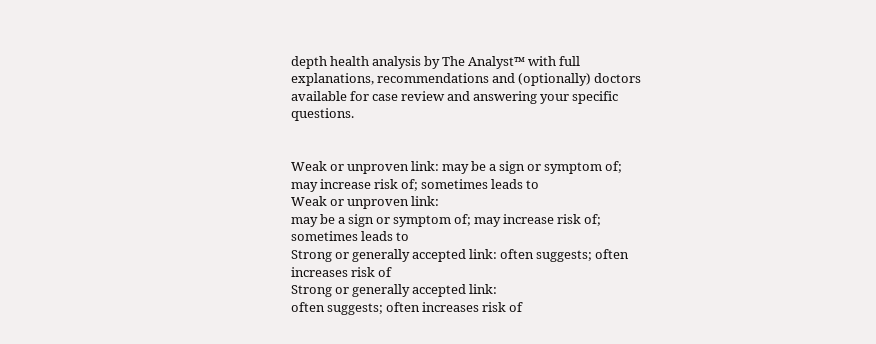depth health analysis by The Analyst™ with full explanations, recommendations and (optionally) doctors available for case review and answering your specific questions.


Weak or unproven link: may be a sign or symptom of; may increase risk of; sometimes leads to
Weak or unproven link:
may be a sign or symptom of; may increase risk of; sometimes leads to
Strong or generally accepted link: often suggests; often increases risk of
Strong or generally accepted link:
often suggests; often increases risk of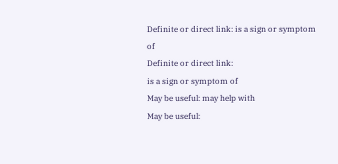Definite or direct link: is a sign or symptom of
Definite or direct link:
is a sign or symptom of
May be useful: may help with
May be useful: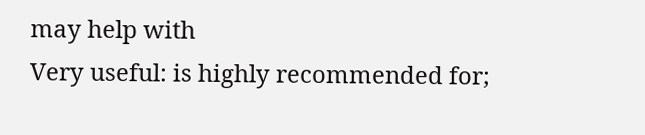may help with
Very useful: is highly recommended for;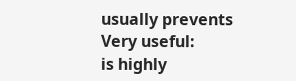usually prevents
Very useful:
is highly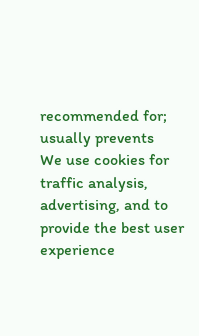recommended for; usually prevents
We use cookies for traffic analysis, advertising, and to provide the best user experience